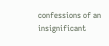confessions of an insignificant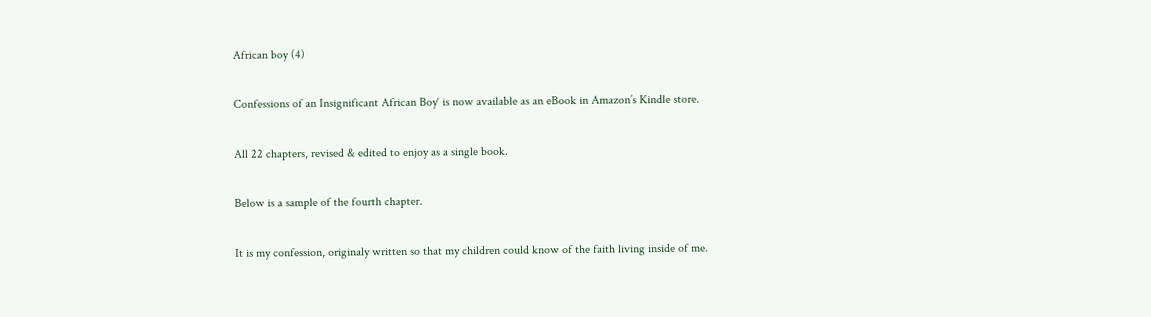African boy (4)

Confessions of an Insignificant African Boy‘ is now available as an eBook in Amazon’s Kindle store.

All 22 chapters, revised & edited to enjoy as a single book.

Below is a sample of the fourth chapter.

It is my confession, originaly written so that my children could know of the faith living inside of me.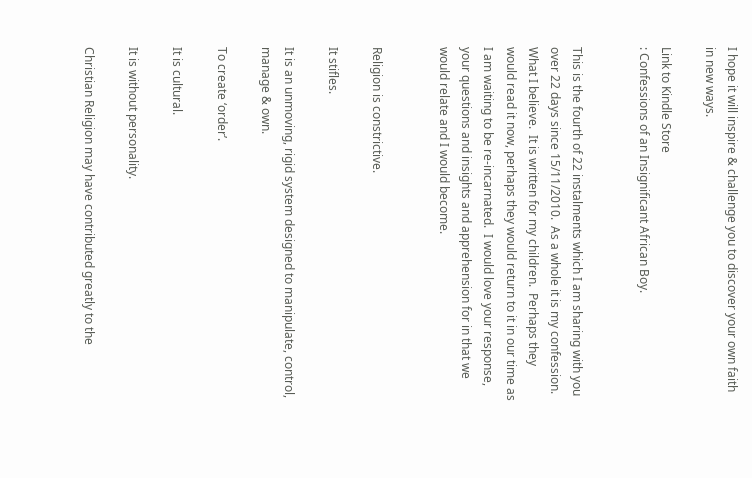I hope it will inspire & challenge you to discover your own faith in new ways.

Link to Kindle Store
: Confessions of an Insignificant African Boy.


This is the fourth of 22 instalments which I am sharing with you over 22 days since 15/11/2010.  As a whole it is my confession.  What I believe.  It is written for my children.  Perhaps they would read it now, perhaps they would return to it in our time as I am waiting to be re-incarnated.  I would love your response, your questions and insights and apprehension for in that we would relate and I would become.


Religion is constrictive.

It stifles.

It is an unmoving, rigid system designed to manipulate, control, manage & own.

To create ‘order’.

It is cultural.

It is without personality.

Christian Religion may have contributed greatly to the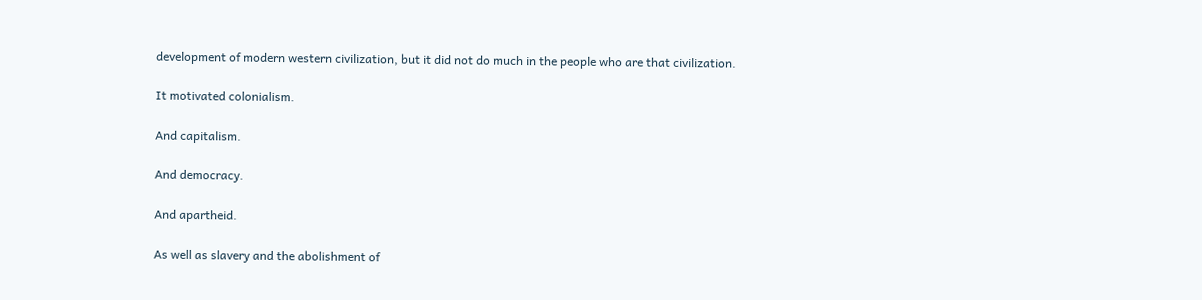development of modern western civilization, but it did not do much in the people who are that civilization.

It motivated colonialism.

And capitalism.

And democracy.

And apartheid.

As well as slavery and the abolishment of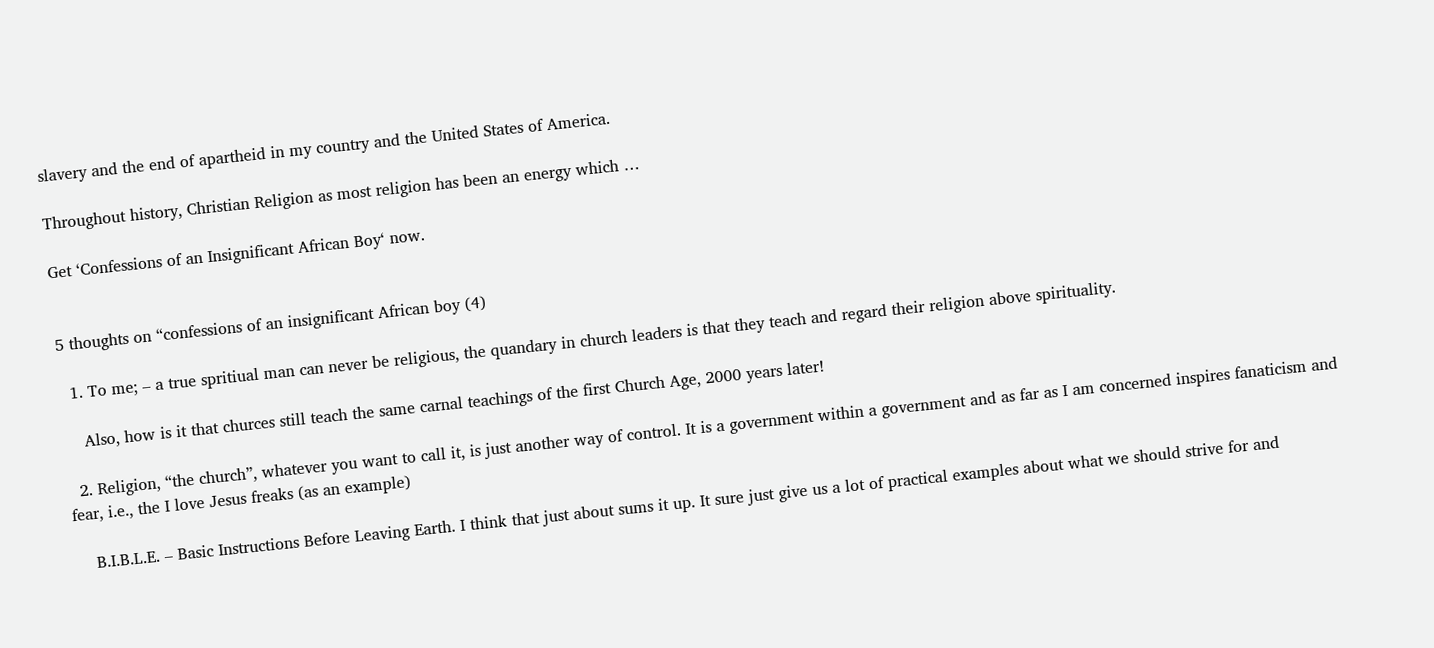slavery and the end of apartheid in my country and the United States of America.

Throughout history, Christian Religion as most religion has been an energy which …

Get ‘Confessions of an Insignificant African Boy‘ now.


5 thoughts on “confessions of an insignificant African boy (4)

  1. To me; – a true spritiual man can never be religious, the quandary in church leaders is that they teach and regard their religion above spirituality.

    Also, how is it that churces still teach the same carnal teachings of the first Church Age, 2000 years later!

  2. Religion, “the church”, whatever you want to call it, is just another way of control. It is a government within a government and as far as I am concerned inspires fanaticism and fear, i.e., the I love Jesus freaks (as an example)

    B.I.B.L.E. – Basic Instructions Before Leaving Earth. I think that just about sums it up. It sure just give us a lot of practical examples about what we should strive for and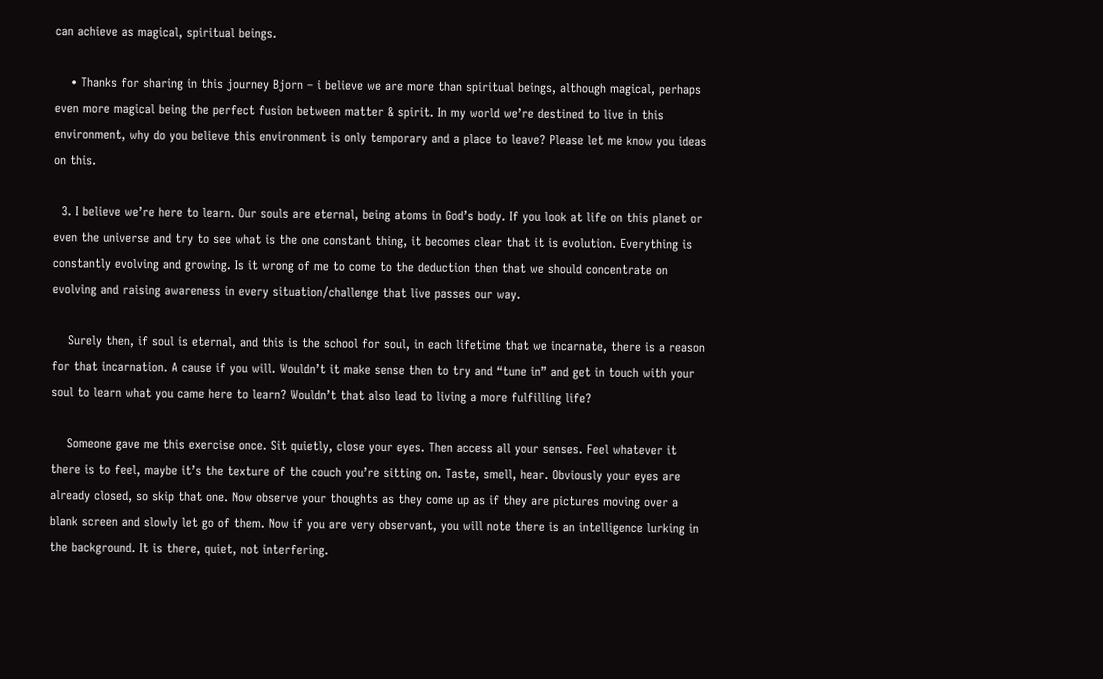can achieve as magical, spiritual beings.

    • Thanks for sharing in this journey Bjorn – i believe we are more than spiritual beings, although magical, perhaps even more magical being the perfect fusion between matter & spirit. In my world we’re destined to live in this environment, why do you believe this environment is only temporary and a place to leave? Please let me know you ideas on this.

  3. I believe we’re here to learn. Our souls are eternal, being atoms in God’s body. If you look at life on this planet or even the universe and try to see what is the one constant thing, it becomes clear that it is evolution. Everything is constantly evolving and growing. Is it wrong of me to come to the deduction then that we should concentrate on evolving and raising awareness in every situation/challenge that live passes our way.

    Surely then, if soul is eternal, and this is the school for soul, in each lifetime that we incarnate, there is a reason for that incarnation. A cause if you will. Wouldn’t it make sense then to try and “tune in” and get in touch with your soul to learn what you came here to learn? Wouldn’t that also lead to living a more fulfilling life?

    Someone gave me this exercise once. Sit quietly, close your eyes. Then access all your senses. Feel whatever it there is to feel, maybe it’s the texture of the couch you’re sitting on. Taste, smell, hear. Obviously your eyes are already closed, so skip that one. Now observe your thoughts as they come up as if they are pictures moving over a blank screen and slowly let go of them. Now if you are very observant, you will note there is an intelligence lurking in the background. It is there, quiet, not interfering.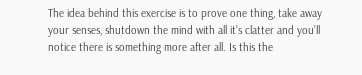The idea behind this exercise is to prove one thing, take away your senses, shutdown the mind with all it’s clatter and you’ll notice there is something more after all. Is this the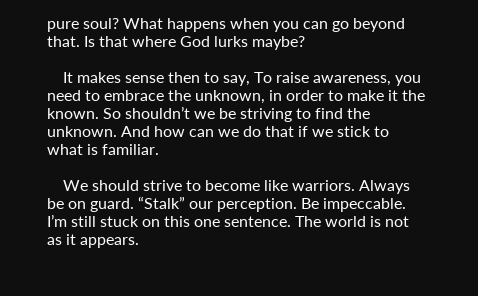pure soul? What happens when you can go beyond that. Is that where God lurks maybe?

    It makes sense then to say, To raise awareness, you need to embrace the unknown, in order to make it the known. So shouldn’t we be striving to find the unknown. And how can we do that if we stick to what is familiar.

    We should strive to become like warriors. Always be on guard. “Stalk” our perception. Be impeccable. I’m still stuck on this one sentence. The world is not as it appears.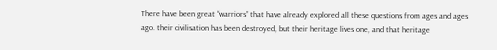There have been great “warriors” that have already explored all these questions from ages and ages ago. their civilisation has been destroyed, but their heritage lives one, and that heritage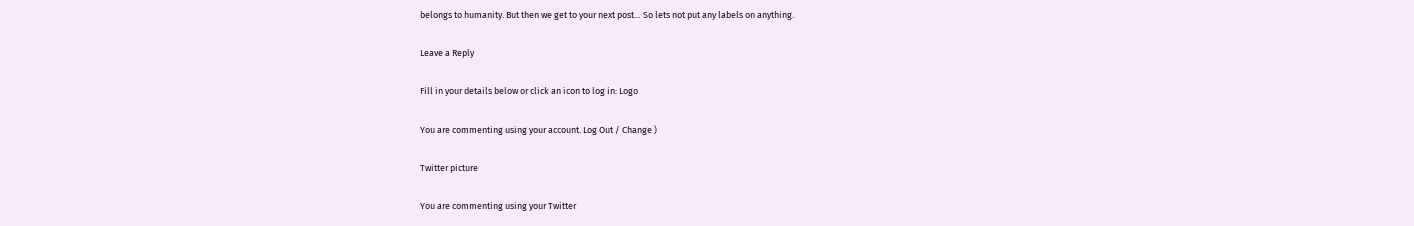belongs to humanity. But then we get to your next post… So lets not put any labels on anything.

Leave a Reply

Fill in your details below or click an icon to log in: Logo

You are commenting using your account. Log Out / Change )

Twitter picture

You are commenting using your Twitter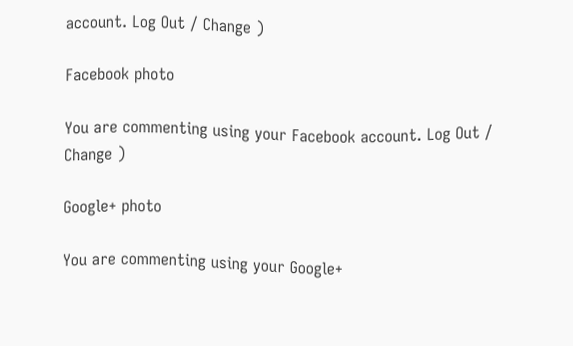account. Log Out / Change )

Facebook photo

You are commenting using your Facebook account. Log Out / Change )

Google+ photo

You are commenting using your Google+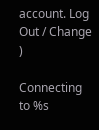account. Log Out / Change )

Connecting to %s